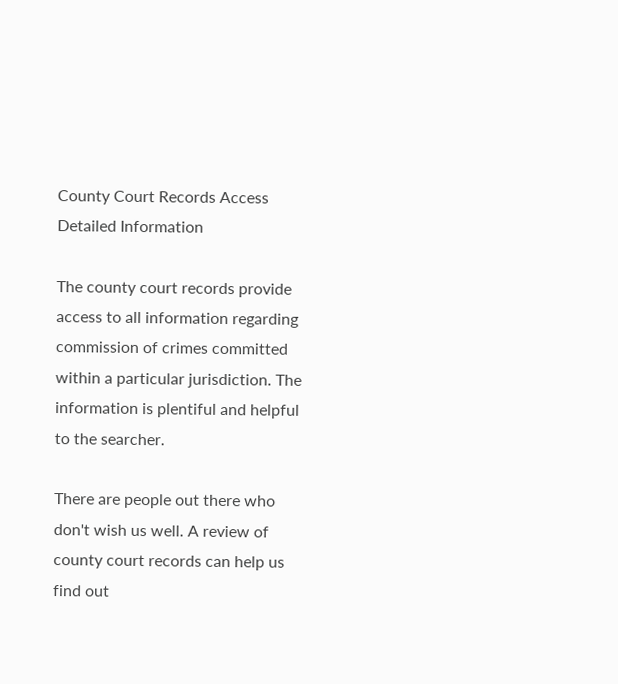County Court Records Access Detailed Information

The county court records provide access to all information regarding commission of crimes committed within a particular jurisdiction. The information is plentiful and helpful to the searcher.

There are people out there who don't wish us well. A review of county court records can help us find out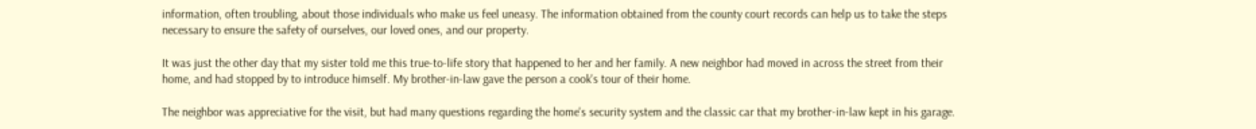information, often troubling, about those individuals who make us feel uneasy. The information obtained from the county court records can help us to take the steps necessary to ensure the safety of ourselves, our loved ones, and our property.

It was just the other day that my sister told me this true-to-life story that happened to her and her family. A new neighbor had moved in across the street from their home, and had stopped by to introduce himself. My brother-in-law gave the person a cook's tour of their home.

The neighbor was appreciative for the visit, but had many questions regarding the home's security system and the classic car that my brother-in-law kept in his garage.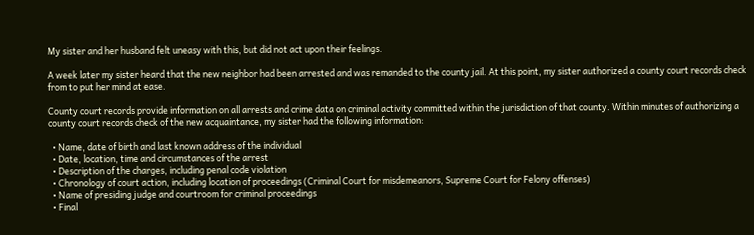My sister and her husband felt uneasy with this, but did not act upon their feelings.

A week later my sister heard that the new neighbor had been arrested and was remanded to the county jail. At this point, my sister authorized a county court records check from to put her mind at ease.

County court records provide information on all arrests and crime data on criminal activity committed within the jurisdiction of that county. Within minutes of authorizing a county court records check of the new acquaintance, my sister had the following information:

  • Name, date of birth and last known address of the individual
  • Date, location, time and circumstances of the arrest
  • Description of the charges, including penal code violation
  • Chronology of court action, including location of proceedings (Criminal Court for misdemeanors, Supreme Court for Felony offenses)
  • Name of presiding judge and courtroom for criminal proceedings
  • Final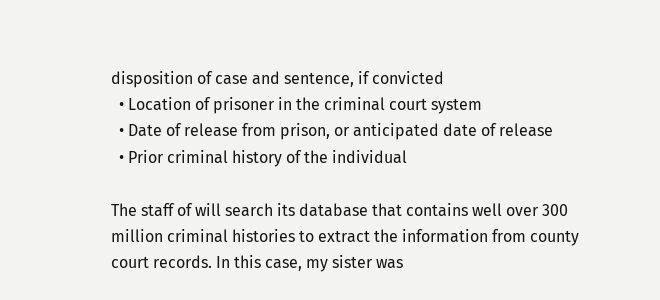disposition of case and sentence, if convicted
  • Location of prisoner in the criminal court system
  • Date of release from prison, or anticipated date of release
  • Prior criminal history of the individual

The staff of will search its database that contains well over 300 million criminal histories to extract the information from county court records. In this case, my sister was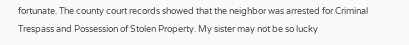fortunate. The county court records showed that the neighbor was arrested for Criminal Trespass and Possession of Stolen Property. My sister may not be so lucky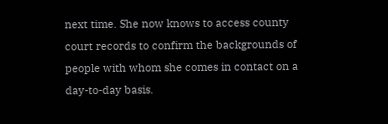next time. She now knows to access county court records to confirm the backgrounds of people with whom she comes in contact on a day-to-day basis.